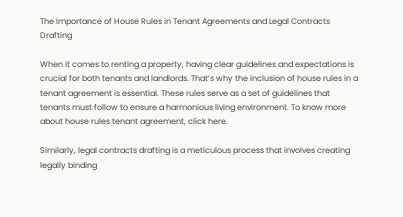The Importance of House Rules in Tenant Agreements and Legal Contracts Drafting

When it comes to renting a property, having clear guidelines and expectations is crucial for both tenants and landlords. That’s why the inclusion of house rules in a tenant agreement is essential. These rules serve as a set of guidelines that tenants must follow to ensure a harmonious living environment. To know more about house rules tenant agreement, click here.

Similarly, legal contracts drafting is a meticulous process that involves creating legally binding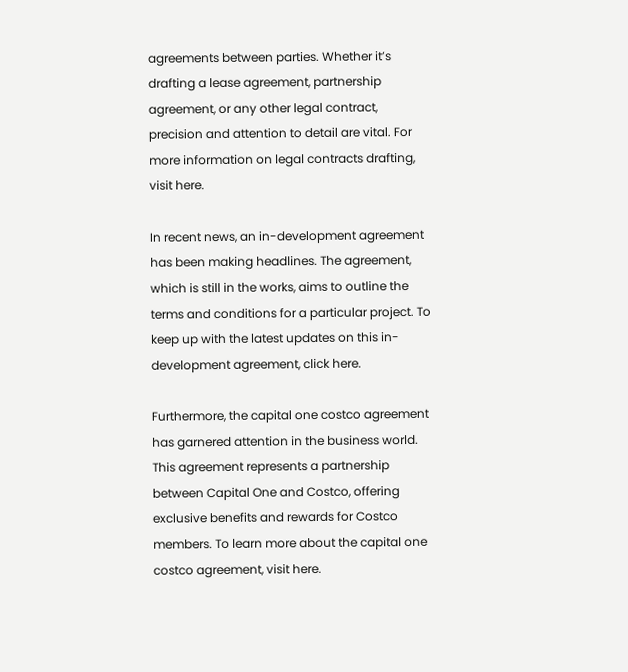agreements between parties. Whether it’s drafting a lease agreement, partnership agreement, or any other legal contract, precision and attention to detail are vital. For more information on legal contracts drafting, visit here.

In recent news, an in-development agreement has been making headlines. The agreement, which is still in the works, aims to outline the terms and conditions for a particular project. To keep up with the latest updates on this in-development agreement, click here.

Furthermore, the capital one costco agreement has garnered attention in the business world. This agreement represents a partnership between Capital One and Costco, offering exclusive benefits and rewards for Costco members. To learn more about the capital one costco agreement, visit here.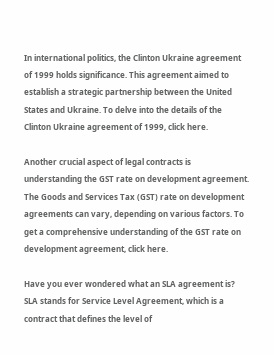In international politics, the Clinton Ukraine agreement of 1999 holds significance. This agreement aimed to establish a strategic partnership between the United States and Ukraine. To delve into the details of the Clinton Ukraine agreement of 1999, click here.

Another crucial aspect of legal contracts is understanding the GST rate on development agreement. The Goods and Services Tax (GST) rate on development agreements can vary, depending on various factors. To get a comprehensive understanding of the GST rate on development agreement, click here.

Have you ever wondered what an SLA agreement is? SLA stands for Service Level Agreement, which is a contract that defines the level of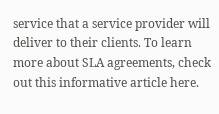service that a service provider will deliver to their clients. To learn more about SLA agreements, check out this informative article here.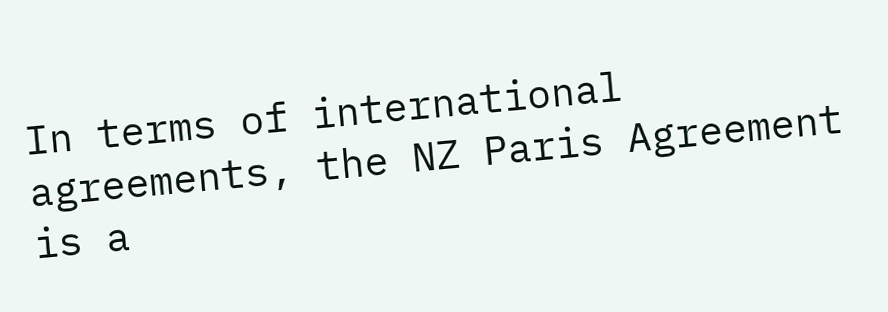In terms of international agreements, the NZ Paris Agreement is a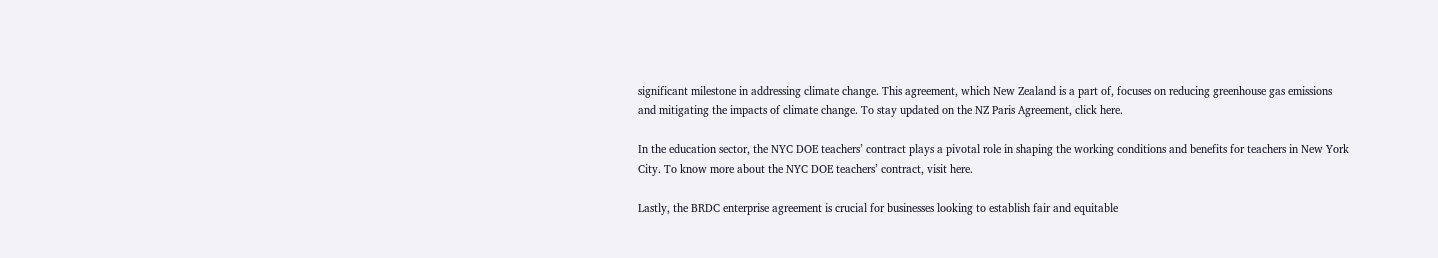significant milestone in addressing climate change. This agreement, which New Zealand is a part of, focuses on reducing greenhouse gas emissions and mitigating the impacts of climate change. To stay updated on the NZ Paris Agreement, click here.

In the education sector, the NYC DOE teachers’ contract plays a pivotal role in shaping the working conditions and benefits for teachers in New York City. To know more about the NYC DOE teachers’ contract, visit here.

Lastly, the BRDC enterprise agreement is crucial for businesses looking to establish fair and equitable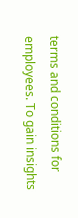terms and conditions for employees. To gain insights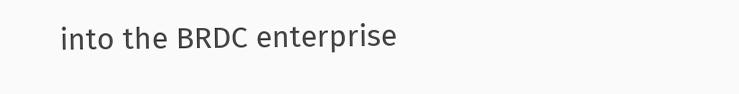into the BRDC enterprise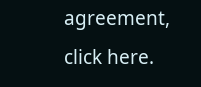agreement, click here.